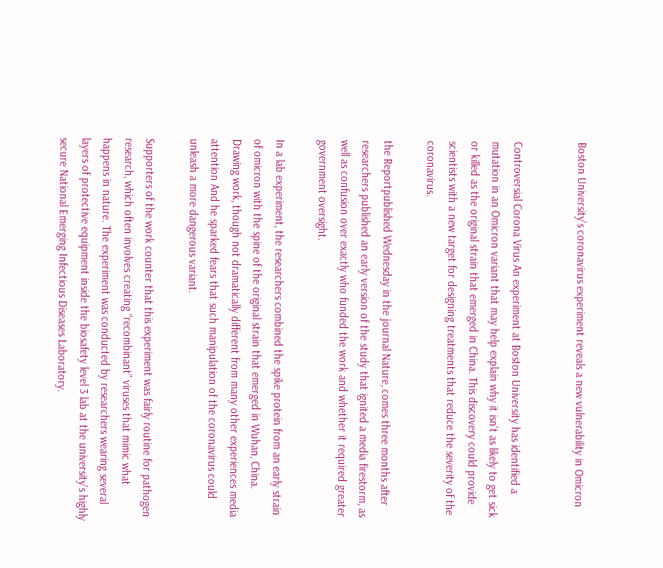Boston University’s coronavirus experiment reveals a new vulnerability in Omicron


Controversial Corona Virus An experiment at Boston University has identified a mutation in an Omicron variant that may help explain why it isn’t as likely to get sick or killed as the original strain that emerged in China. This discovery could provide scientists with a new target for designing treatments that reduce the severity of the coronavirus.

the Reportpublished Wednesday in the journal Nature, comes three months after researchers published an early version of the study that ignited a media firestorm, as well as confusion over exactly who funded the work and whether it required greater government oversight.

In a lab experiment, the researchers combined the spike protein from an early strain of omicron with the spine of the original strain that emerged in Wuhan, China. Drawing work, though not dramatically different from many other experiences media attention And he sparked fears that such manipulation of the coronavirus could unleash a more dangerous variant.

Supporters of the work counter that this experiment was fairly routine for pathogen research, which often involves creating “recombinant” viruses that mimic what happens in nature. The experiment was conducted by researchers wearing several layers of protective equipment inside the biosafety level 3 lab at the university’s highly secure National Emerging Infectious Diseases Laboratory.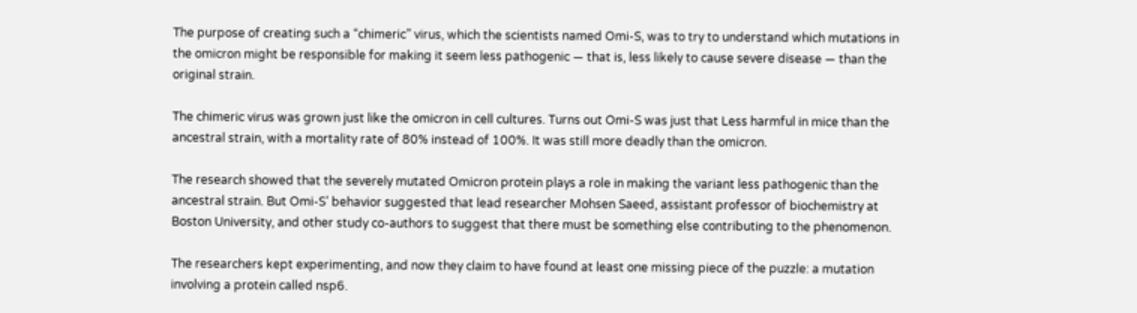The purpose of creating such a “chimeric” virus, which the scientists named Omi-S, was to try to understand which mutations in the omicron might be responsible for making it seem less pathogenic — that is, less likely to cause severe disease — than the original strain.

The chimeric virus was grown just like the omicron in cell cultures. Turns out Omi-S was just that Less harmful in mice than the ancestral strain, with a mortality rate of 80% instead of 100%. It was still more deadly than the omicron.

The research showed that the severely mutated Omicron protein plays a role in making the variant less pathogenic than the ancestral strain. But Omi-S’ behavior suggested that lead researcher Mohsen Saeed, assistant professor of biochemistry at Boston University, and other study co-authors to suggest that there must be something else contributing to the phenomenon.

The researchers kept experimenting, and now they claim to have found at least one missing piece of the puzzle: a mutation involving a protein called nsp6.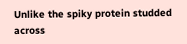Unlike the spiky protein studded across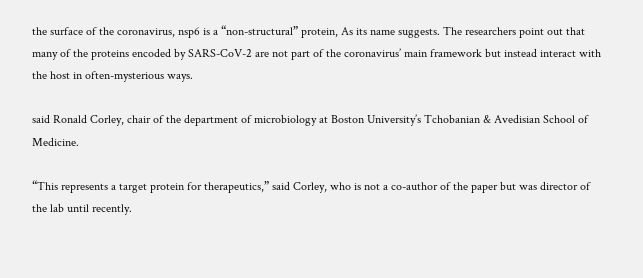the surface of the coronavirus, nsp6 is a “non-structural” protein, As its name suggests. The researchers point out that many of the proteins encoded by SARS-CoV-2 are not part of the coronavirus’ main framework but instead interact with the host in often-mysterious ways.

said Ronald Corley, chair of the department of microbiology at Boston University’s Tchobanian & Avedisian School of Medicine.

“This represents a target protein for therapeutics,” said Corley, who is not a co-author of the paper but was director of the lab until recently.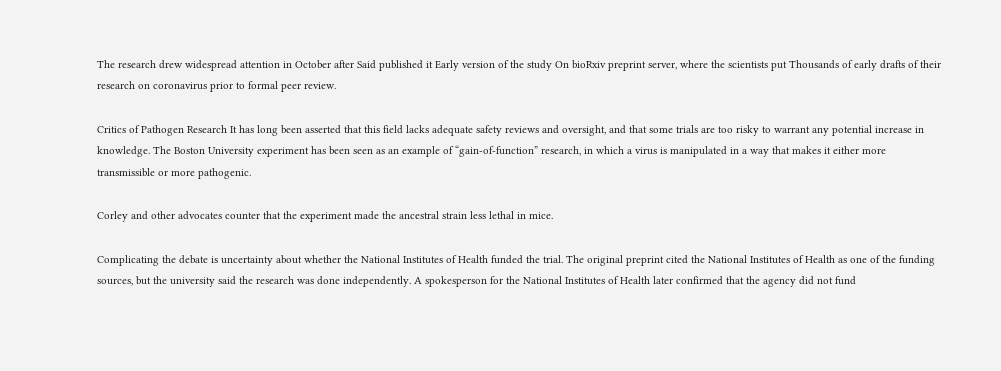The research drew widespread attention in October after Said published it Early version of the study On bioRxiv preprint server, where the scientists put Thousands of early drafts of their research on coronavirus prior to formal peer review.

Critics of Pathogen Research It has long been asserted that this field lacks adequate safety reviews and oversight, and that some trials are too risky to warrant any potential increase in knowledge. The Boston University experiment has been seen as an example of “gain-of-function” research, in which a virus is manipulated in a way that makes it either more transmissible or more pathogenic.

Corley and other advocates counter that the experiment made the ancestral strain less lethal in mice.

Complicating the debate is uncertainty about whether the National Institutes of Health funded the trial. The original preprint cited the National Institutes of Health as one of the funding sources, but the university said the research was done independently. A spokesperson for the National Institutes of Health later confirmed that the agency did not fund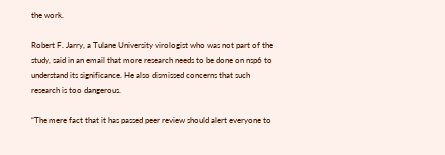the work.

Robert F. Jarry, a Tulane University virologist who was not part of the study, said in an email that more research needs to be done on nsp6 to understand its significance. He also dismissed concerns that such research is too dangerous.

“The mere fact that it has passed peer review should alert everyone to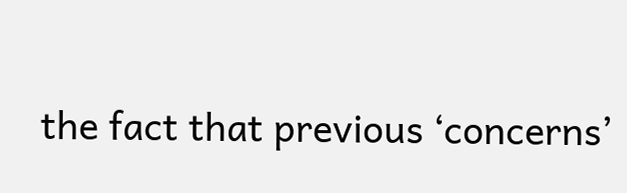the fact that previous ‘concerns’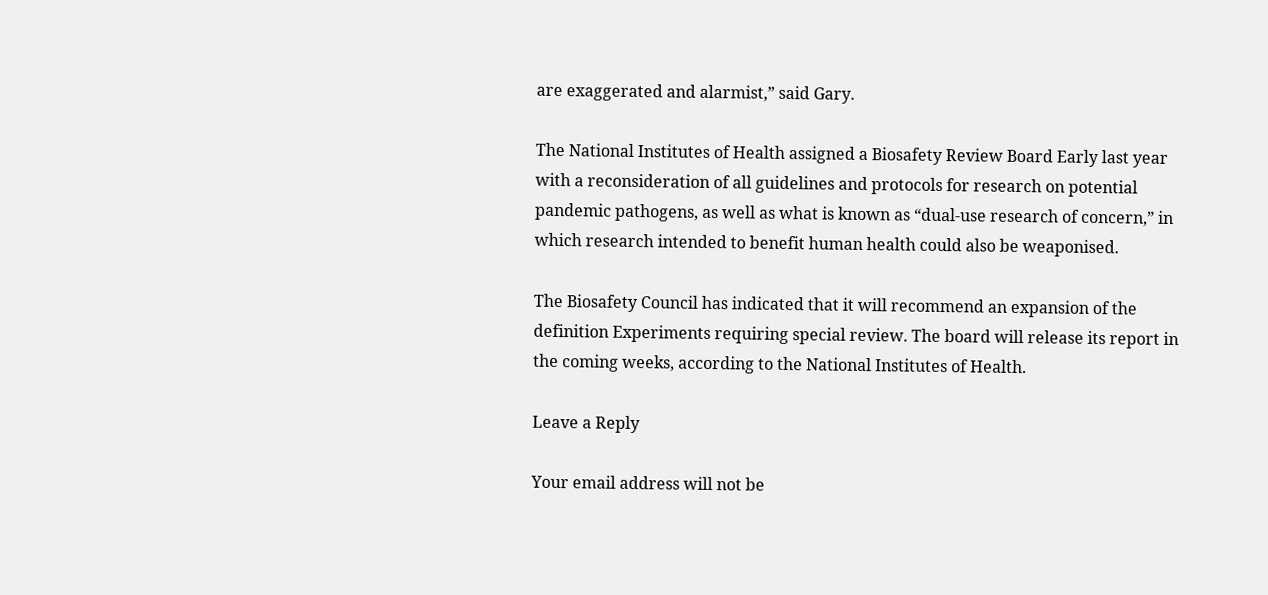are exaggerated and alarmist,” said Gary.

The National Institutes of Health assigned a Biosafety Review Board Early last year with a reconsideration of all guidelines and protocols for research on potential pandemic pathogens, as well as what is known as “dual-use research of concern,” in which research intended to benefit human health could also be weaponised.

The Biosafety Council has indicated that it will recommend an expansion of the definition Experiments requiring special review. The board will release its report in the coming weeks, according to the National Institutes of Health.

Leave a Reply

Your email address will not be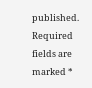published. Required fields are marked *